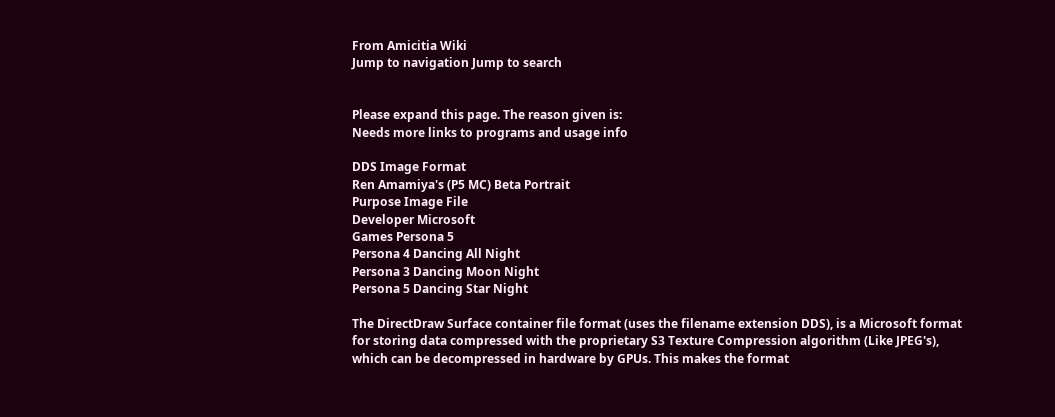From Amicitia Wiki
Jump to navigation Jump to search


Please expand this page. The reason given is:
Needs more links to programs and usage info

DDS Image Format
Ren Amamiya's (P5 MC) Beta Portrait
Purpose Image File
Developer Microsoft
Games Persona 5
Persona 4 Dancing All Night
Persona 3 Dancing Moon Night
Persona 5 Dancing Star Night

The DirectDraw Surface container file format (uses the filename extension DDS), is a Microsoft format for storing data compressed with the proprietary S3 Texture Compression algorithm (Like JPEG's), which can be decompressed in hardware by GPUs. This makes the format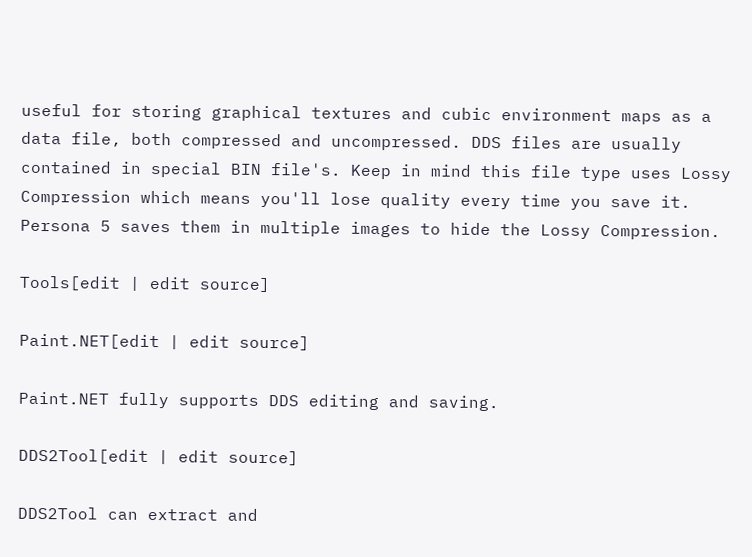useful for storing graphical textures and cubic environment maps as a data file, both compressed and uncompressed. DDS files are usually contained in special BIN file's. Keep in mind this file type uses Lossy Compression which means you'll lose quality every time you save it. Persona 5 saves them in multiple images to hide the Lossy Compression.

Tools[edit | edit source]

Paint.NET[edit | edit source]

Paint.NET fully supports DDS editing and saving.

DDS2Tool[edit | edit source]

DDS2Tool can extract and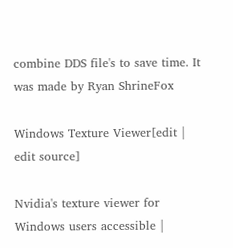combine DDS file's to save time. It was made by Ryan ShrineFox

Windows Texture Viewer[edit | edit source]

Nvidia's texture viewer for Windows users accessible |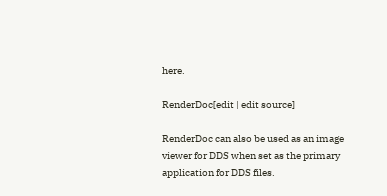here.

RenderDoc[edit | edit source]

RenderDoc can also be used as an image viewer for DDS when set as the primary application for DDS files.